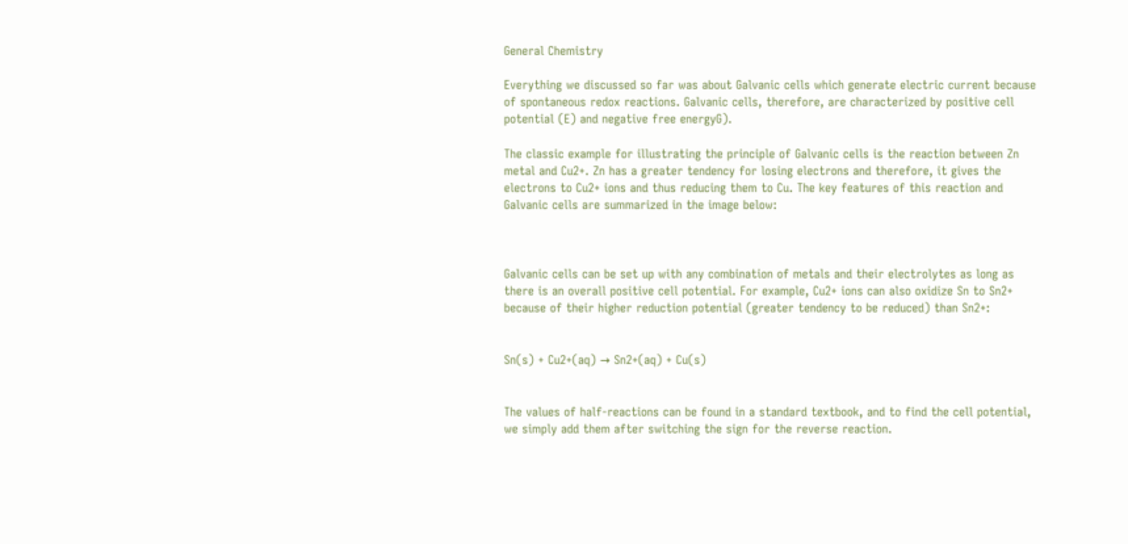General Chemistry

Everything we discussed so far was about Galvanic cells which generate electric current because of spontaneous redox reactions. Galvanic cells, therefore, are characterized by positive cell potential (E) and negative free energyG).

The classic example for illustrating the principle of Galvanic cells is the reaction between Zn metal and Cu2+. Zn has a greater tendency for losing electrons and therefore, it gives the electrons to Cu2+ ions and thus reducing them to Cu. The key features of this reaction and Galvanic cells are summarized in the image below:



Galvanic cells can be set up with any combination of metals and their electrolytes as long as there is an overall positive cell potential. For example, Cu2+ ions can also oxidize Sn to Sn2+ because of their higher reduction potential (greater tendency to be reduced) than Sn2+:


Sn(s) + Cu2+(aq) → Sn2+(aq) + Cu(s)


The values of half-reactions can be found in a standard textbook, and to find the cell potential, we simply add them after switching the sign for the reverse reaction.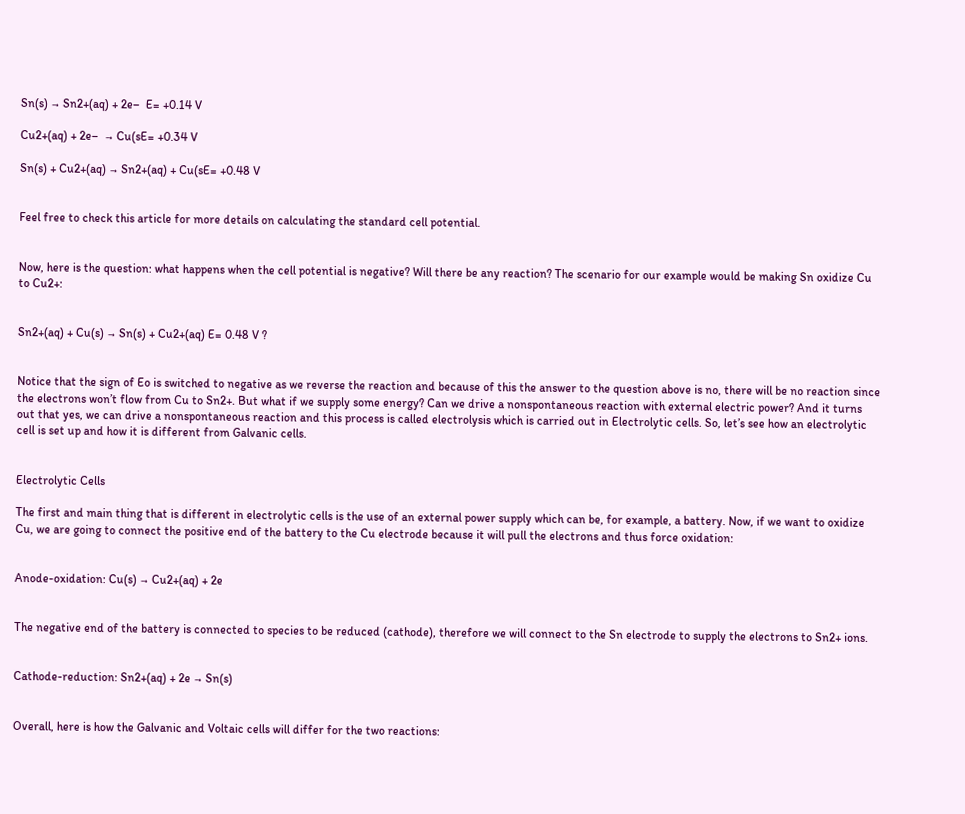Sn(s) → Sn2+(aq) + 2e–  E= +0.14 V

Cu2+(aq) + 2e–  → Cu(sE= +0.34 V

Sn(s) + Cu2+(aq) → Sn2+(aq) + Cu(sE= +0.48 V


Feel free to check this article for more details on calculating the standard cell potential.


Now, here is the question: what happens when the cell potential is negative? Will there be any reaction? The scenario for our example would be making Sn oxidize Cu to Cu2+:


Sn2+(aq) + Cu(s) → Sn(s) + Cu2+(aq) E= 0.48 V ?


Notice that the sign of Eo is switched to negative as we reverse the reaction and because of this the answer to the question above is no, there will be no reaction since the electrons won’t flow from Cu to Sn2+. But what if we supply some energy? Can we drive a nonspontaneous reaction with external electric power? And it turns out that yes, we can drive a nonspontaneous reaction and this process is called electrolysis which is carried out in Electrolytic cells. So, let’s see how an electrolytic cell is set up and how it is different from Galvanic cells.


Electrolytic Cells

The first and main thing that is different in electrolytic cells is the use of an external power supply which can be, for example, a battery. Now, if we want to oxidize Cu, we are going to connect the positive end of the battery to the Cu electrode because it will pull the electrons and thus force oxidation:


Anode-oxidation: Cu(s) → Cu2+(aq) + 2e


The negative end of the battery is connected to species to be reduced (cathode), therefore we will connect to the Sn electrode to supply the electrons to Sn2+ ions.


Cathode-reduction: Sn2+(aq) + 2e → Sn(s)


Overall, here is how the Galvanic and Voltaic cells will differ for the two reactions: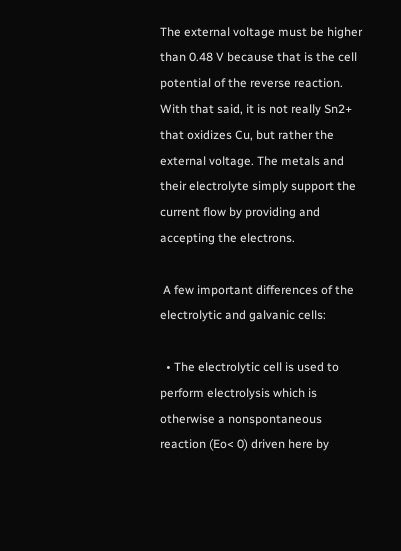The external voltage must be higher than 0.48 V because that is the cell potential of the reverse reaction. With that said, it is not really Sn2+ that oxidizes Cu, but rather the external voltage. The metals and their electrolyte simply support the current flow by providing and accepting the electrons.

 A few important differences of the electrolytic and galvanic cells:

  • The electrolytic cell is used to perform electrolysis which is otherwise a nonspontaneous reaction (Eo< 0) driven here by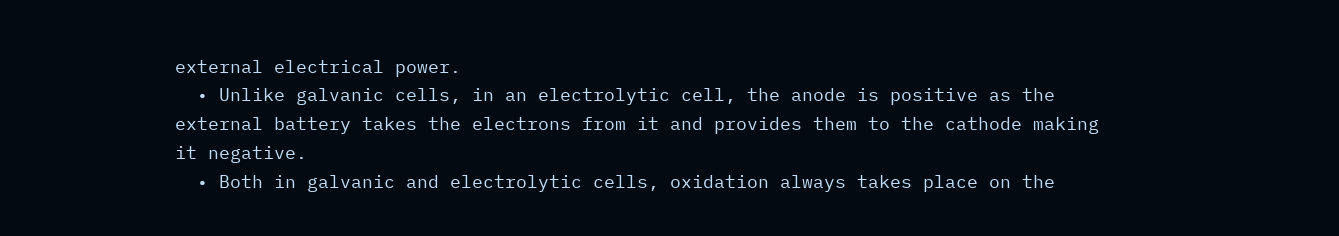external electrical power.
  • Unlike galvanic cells, in an electrolytic cell, the anode is positive as the external battery takes the electrons from it and provides them to the cathode making it negative.
  • Both in galvanic and electrolytic cells, oxidation always takes place on the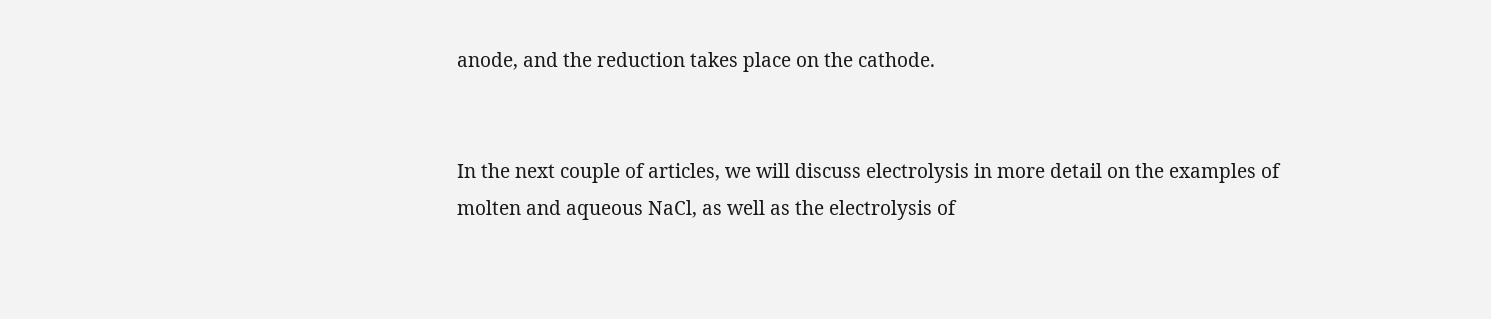anode, and the reduction takes place on the cathode.


In the next couple of articles, we will discuss electrolysis in more detail on the examples of molten and aqueous NaCl, as well as the electrolysis of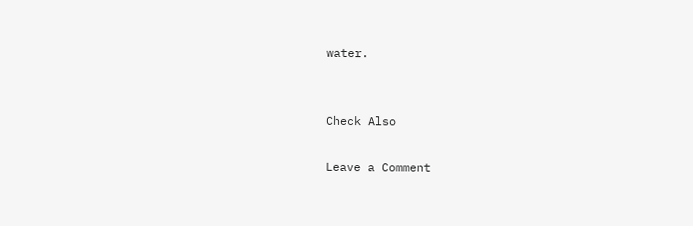water.


Check Also

Leave a Comment